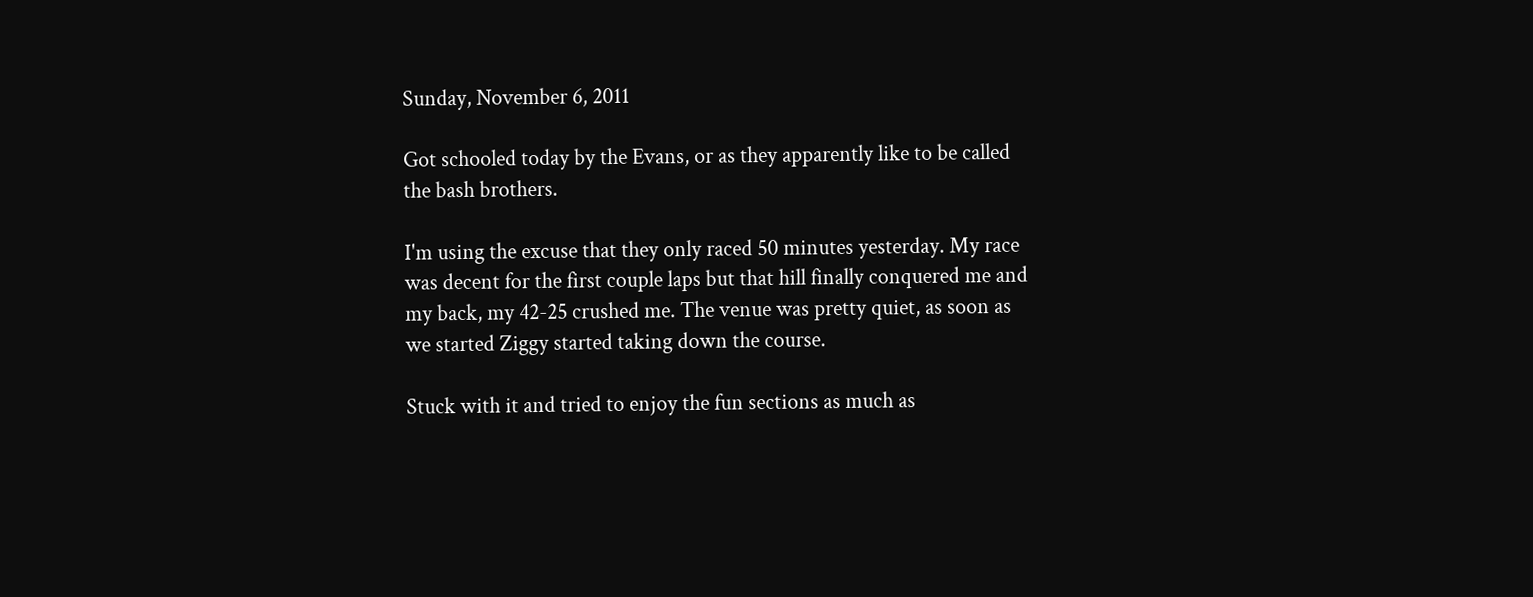Sunday, November 6, 2011

Got schooled today by the Evans, or as they apparently like to be called the bash brothers.

I'm using the excuse that they only raced 50 minutes yesterday. My race was decent for the first couple laps but that hill finally conquered me and my back, my 42-25 crushed me. The venue was pretty quiet, as soon as we started Ziggy started taking down the course.

Stuck with it and tried to enjoy the fun sections as much as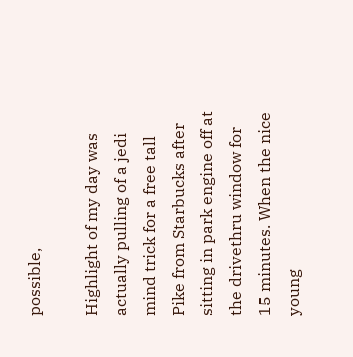possible,

Highlight of my day was actually pulling of a jedi mind trick for a free tall Pike from Starbucks after sitting in park engine off at the drivethru window for 15 minutes. When the nice young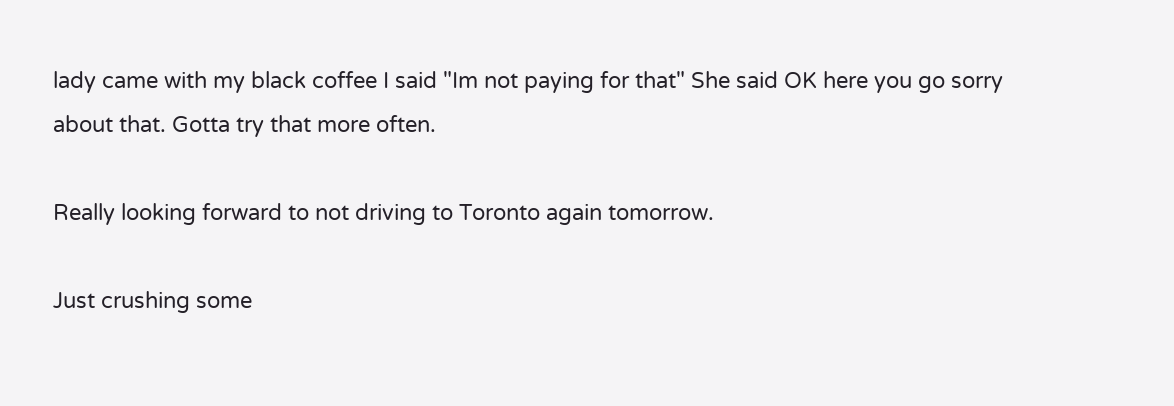lady came with my black coffee I said "Im not paying for that" She said OK here you go sorry about that. Gotta try that more often.

Really looking forward to not driving to Toronto again tomorrow.

Just crushing some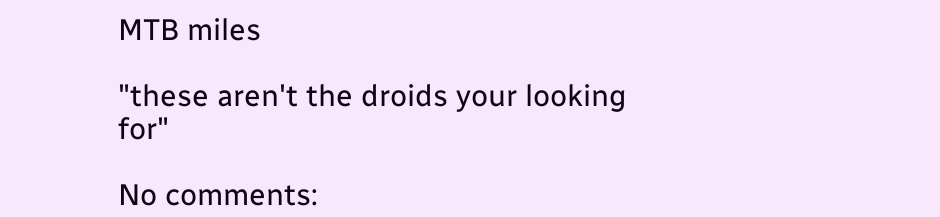MTB miles

"these aren't the droids your looking for"

No comments: